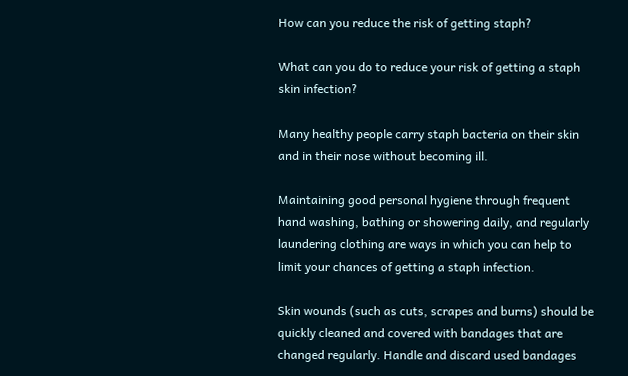How can you reduce the risk of getting staph?

What can you do to reduce your risk of getting a staph skin infection?

Many healthy people carry staph bacteria on their skin and in their nose without becoming ill.

Maintaining good personal hygiene through frequent hand washing, bathing or showering daily, and regularly laundering clothing are ways in which you can help to limit your chances of getting a staph infection.

Skin wounds (such as cuts, scrapes and burns) should be quickly cleaned and covered with bandages that are changed regularly. Handle and discard used bandages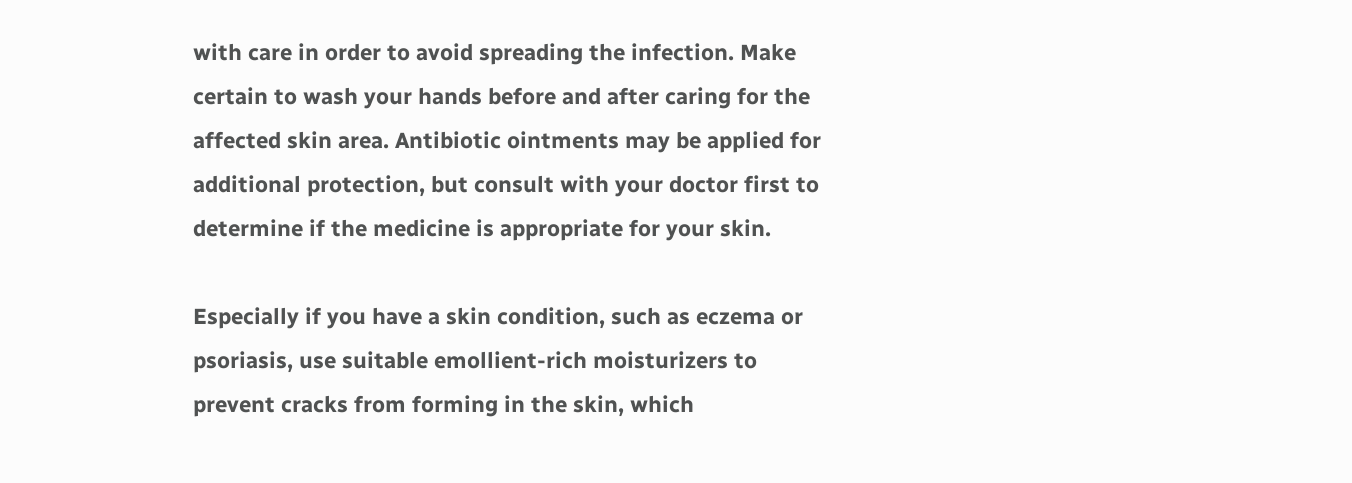with care in order to avoid spreading the infection. Make certain to wash your hands before and after caring for the affected skin area. Antibiotic ointments may be applied for additional protection, but consult with your doctor first to determine if the medicine is appropriate for your skin.

Especially if you have a skin condition, such as eczema or psoriasis, use suitable emollient-rich moisturizers to prevent cracks from forming in the skin, which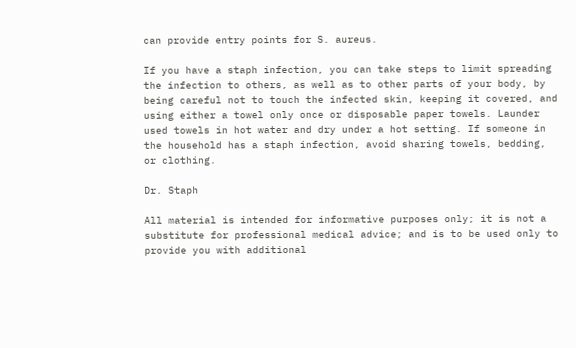can provide entry points for S. aureus.

If you have a staph infection, you can take steps to limit spreading the infection to others, as well as to other parts of your body, by being careful not to touch the infected skin, keeping it covered, and using either a towel only once or disposable paper towels. Launder used towels in hot water and dry under a hot setting. If someone in the household has a staph infection, avoid sharing towels, bedding, or clothing.

Dr. Staph

All material is intended for informative purposes only; it is not a substitute for professional medical advice; and is to be used only to provide you with additional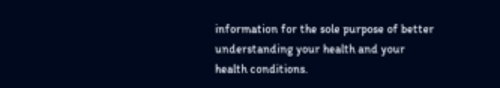information for the sole purpose of better understanding your health and your health conditions.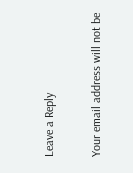Leave a Reply

Your email address will not be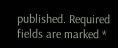published. Required fields are marked *